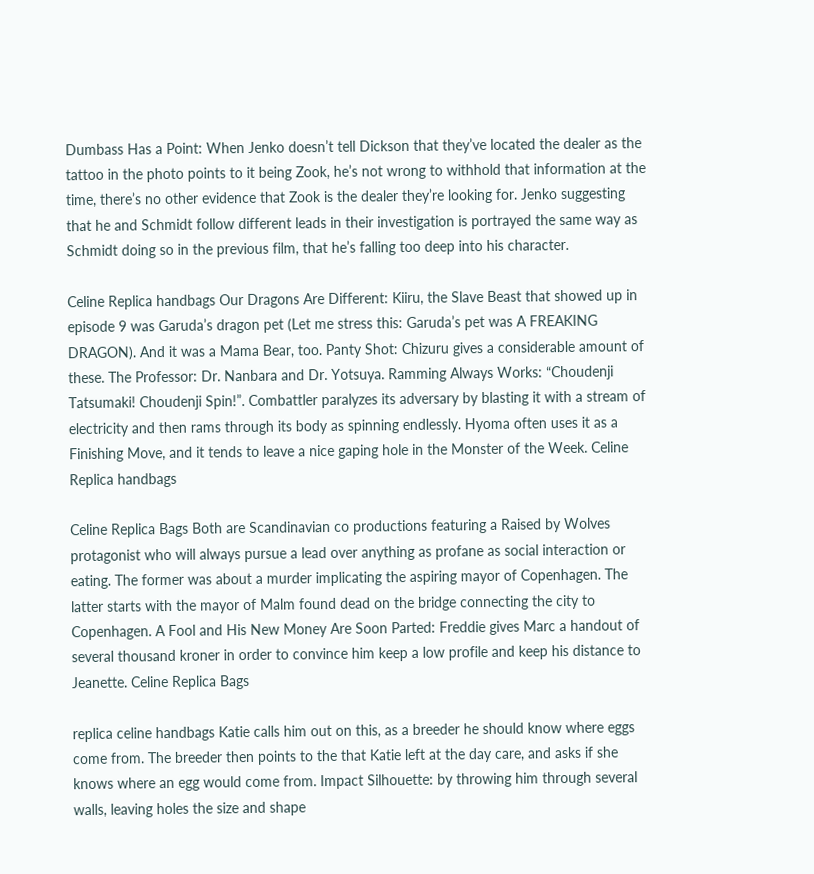Dumbass Has a Point: When Jenko doesn’t tell Dickson that they’ve located the dealer as the tattoo in the photo points to it being Zook, he’s not wrong to withhold that information at the time, there’s no other evidence that Zook is the dealer they’re looking for. Jenko suggesting that he and Schmidt follow different leads in their investigation is portrayed the same way as Schmidt doing so in the previous film, that he’s falling too deep into his character.

Celine Replica handbags Our Dragons Are Different: Kiiru, the Slave Beast that showed up in episode 9 was Garuda’s dragon pet (Let me stress this: Garuda’s pet was A FREAKING DRAGON). And it was a Mama Bear, too. Panty Shot: Chizuru gives a considerable amount of these. The Professor: Dr. Nanbara and Dr. Yotsuya. Ramming Always Works: “Choudenji Tatsumaki! Choudenji Spin!”. Combattler paralyzes its adversary by blasting it with a stream of electricity and then rams through its body as spinning endlessly. Hyoma often uses it as a Finishing Move, and it tends to leave a nice gaping hole in the Monster of the Week. Celine Replica handbags

Celine Replica Bags Both are Scandinavian co productions featuring a Raised by Wolves protagonist who will always pursue a lead over anything as profane as social interaction or eating. The former was about a murder implicating the aspiring mayor of Copenhagen. The latter starts with the mayor of Malm found dead on the bridge connecting the city to Copenhagen. A Fool and His New Money Are Soon Parted: Freddie gives Marc a handout of several thousand kroner in order to convince him keep a low profile and keep his distance to Jeanette. Celine Replica Bags

replica celine handbags Katie calls him out on this, as a breeder he should know where eggs come from. The breeder then points to the that Katie left at the day care, and asks if she knows where an egg would come from. Impact Silhouette: by throwing him through several walls, leaving holes the size and shape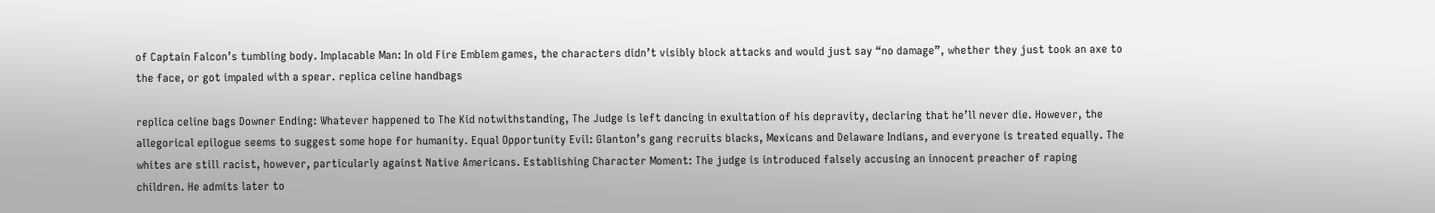of Captain Falcon’s tumbling body. Implacable Man: In old Fire Emblem games, the characters didn’t visibly block attacks and would just say “no damage”, whether they just took an axe to the face, or got impaled with a spear. replica celine handbags

replica celine bags Downer Ending: Whatever happened to The Kid notwithstanding, The Judge is left dancing in exultation of his depravity, declaring that he’ll never die. However, the allegorical epilogue seems to suggest some hope for humanity. Equal Opportunity Evil: Glanton’s gang recruits blacks, Mexicans and Delaware Indians, and everyone is treated equally. The whites are still racist, however, particularly against Native Americans. Establishing Character Moment: The judge is introduced falsely accusing an innocent preacher of raping children. He admits later to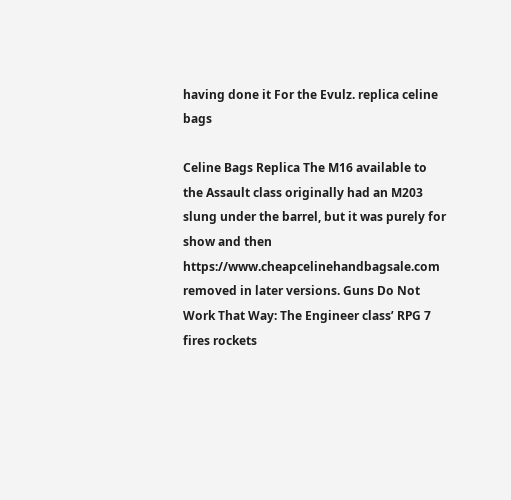having done it For the Evulz. replica celine bags

Celine Bags Replica The M16 available to the Assault class originally had an M203 slung under the barrel, but it was purely for show and then https://www.cheapcelinehandbagsale.com removed in later versions. Guns Do Not Work That Way: The Engineer class’ RPG 7 fires rockets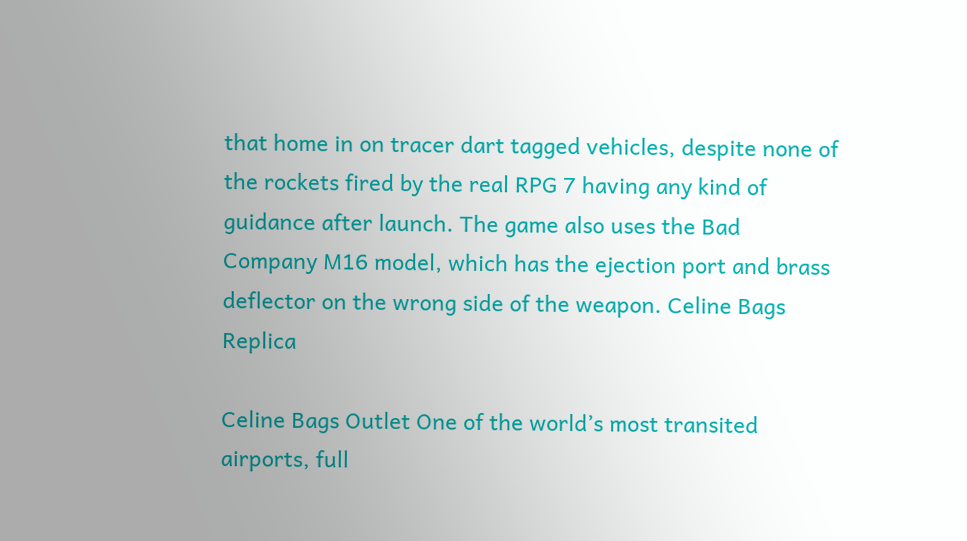that home in on tracer dart tagged vehicles, despite none of the rockets fired by the real RPG 7 having any kind of guidance after launch. The game also uses the Bad Company M16 model, which has the ejection port and brass deflector on the wrong side of the weapon. Celine Bags Replica

Celine Bags Outlet One of the world’s most transited airports, full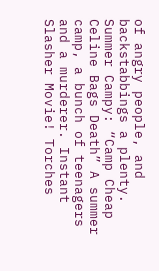of angry people, and backstabbings a plenty. Summer Campy: “Camp Cheap Celine Bags Death” A summer camp, a bunch of teenagers and a murderer. Instant Slasher Movie! Torches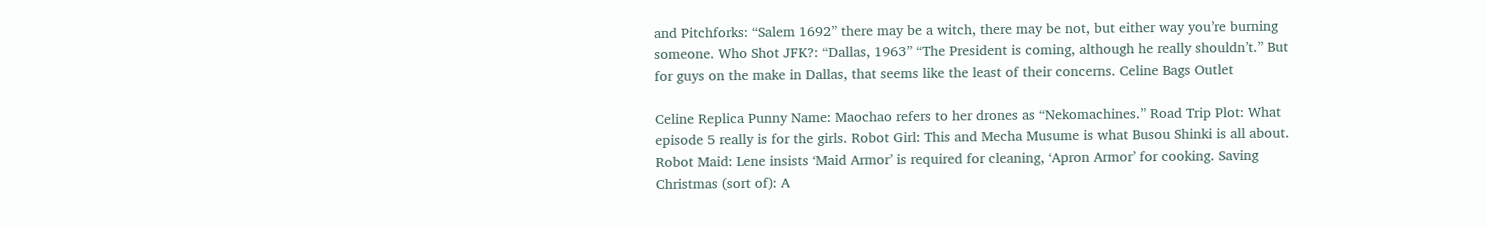and Pitchforks: “Salem 1692” there may be a witch, there may be not, but either way you’re burning someone. Who Shot JFK?: “Dallas, 1963” “The President is coming, although he really shouldn’t.” But for guys on the make in Dallas, that seems like the least of their concerns. Celine Bags Outlet

Celine Replica Punny Name: Maochao refers to her drones as “Nekomachines.” Road Trip Plot: What episode 5 really is for the girls. Robot Girl: This and Mecha Musume is what Busou Shinki is all about. Robot Maid: Lene insists ‘Maid Armor’ is required for cleaning, ‘Apron Armor’ for cooking. Saving Christmas (sort of): A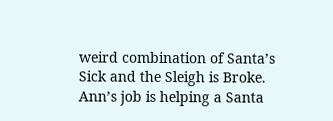weird combination of Santa’s Sick and the Sleigh is Broke. Ann’s job is helping a Santa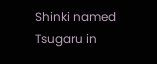Shinki named Tsugaru in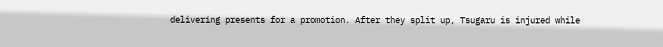delivering presents for a promotion. After they split up, Tsugaru is injured while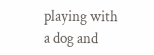playing with a dog and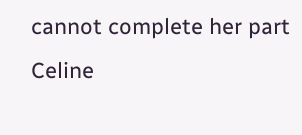cannot complete her part Celine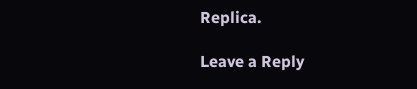Replica.

Leave a Reply